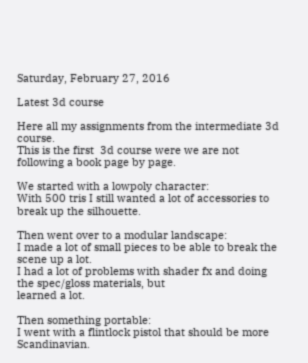Saturday, February 27, 2016

Latest 3d course

Here all my assignments from the intermediate 3d course.
This is the first  3d course were we are not following a book page by page.

We started with a lowpoly character:
With 500 tris I still wanted a lot of accessories to break up the silhouette.

Then went over to a modular landscape:
I made a lot of small pieces to be able to break the scene up a lot.
I had a lot of problems with shader fx and doing the spec/gloss materials, but
learned a lot.

Then something portable:
I went with a flintlock pistol that should be more Scandinavian.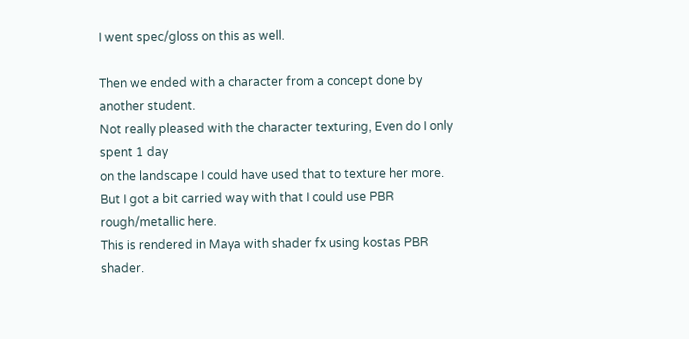I went spec/gloss on this as well.

Then we ended with a character from a concept done by another student.
Not really pleased with the character texturing, Even do I only spent 1 day
on the landscape I could have used that to texture her more.
But I got a bit carried way with that I could use PBR rough/metallic here.
This is rendered in Maya with shader fx using kostas PBR shader.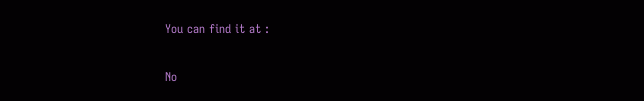You can find it at :

No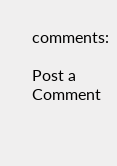comments:

Post a Comment